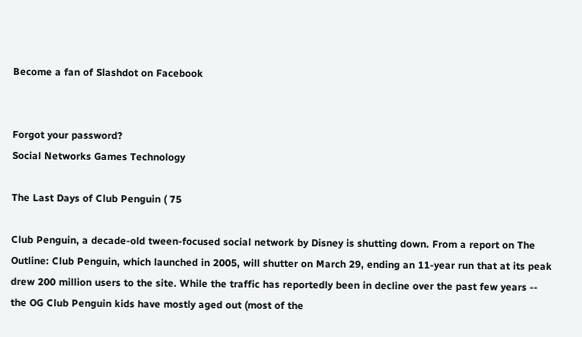Become a fan of Slashdot on Facebook


Forgot your password?
Social Networks Games Technology

The Last Days of Club Penguin ( 75

Club Penguin, a decade-old tween-focused social network by Disney is shutting down. From a report on The Outline: Club Penguin, which launched in 2005, will shutter on March 29, ending an 11-year run that at its peak drew 200 million users to the site. While the traffic has reportedly been in decline over the past few years -- the OG Club Penguin kids have mostly aged out (most of the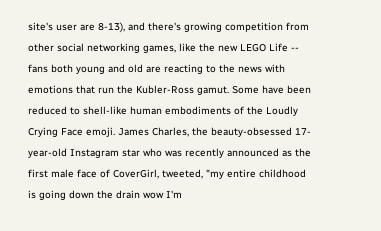site's user are 8-13), and there's growing competition from other social networking games, like the new LEGO Life -- fans both young and old are reacting to the news with emotions that run the Kubler-Ross gamut. Some have been reduced to shell-like human embodiments of the Loudly Crying Face emoji. James Charles, the beauty-obsessed 17-year-old Instagram star who was recently announced as the first male face of CoverGirl, tweeted, "my entire childhood is going down the drain wow I'm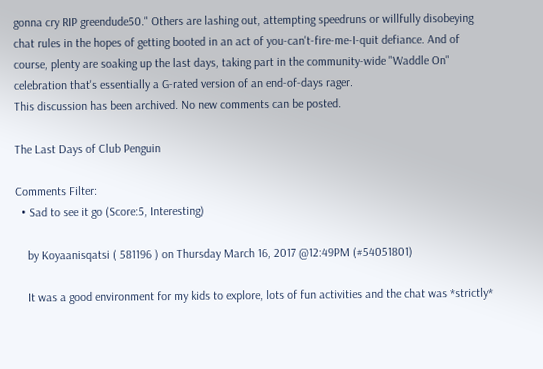gonna cry RIP greendude50." Others are lashing out, attempting speedruns or willfully disobeying chat rules in the hopes of getting booted in an act of you-can't-fire-me-I-quit defiance. And of course, plenty are soaking up the last days, taking part in the community-wide "Waddle On" celebration that's essentially a G-rated version of an end-of-days rager.
This discussion has been archived. No new comments can be posted.

The Last Days of Club Penguin

Comments Filter:
  • Sad to see it go (Score:5, Interesting)

    by Koyaanisqatsi ( 581196 ) on Thursday March 16, 2017 @12:49PM (#54051801)

    It was a good environment for my kids to explore, lots of fun activities and the chat was *strictly*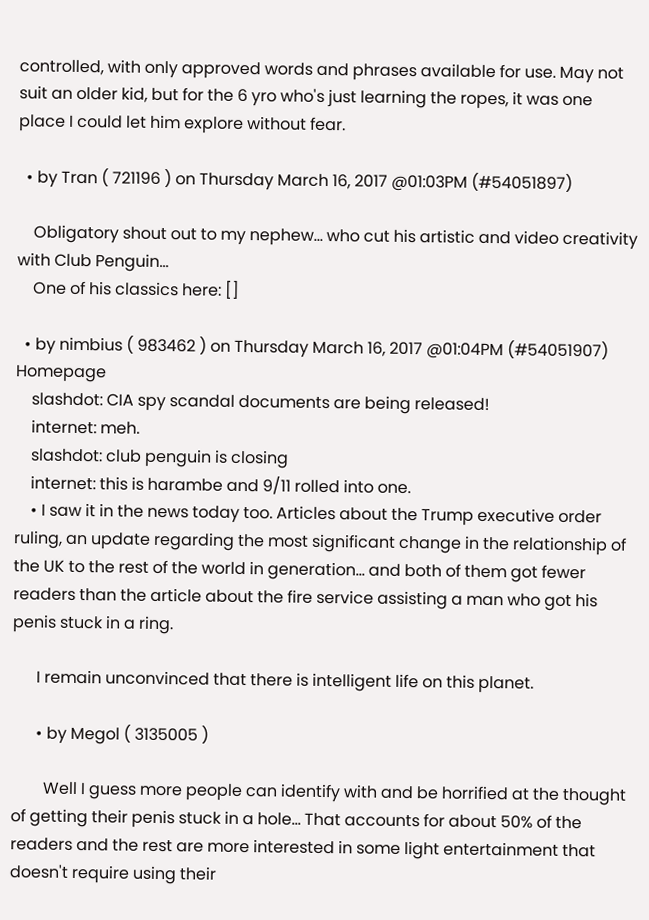controlled, with only approved words and phrases available for use. May not suit an older kid, but for the 6 yro who's just learning the ropes, it was one place I could let him explore without fear.

  • by Tran ( 721196 ) on Thursday March 16, 2017 @01:03PM (#54051897)

    Obligatory shout out to my nephew... who cut his artistic and video creativity with Club Penguin...
    One of his classics here: []

  • by nimbius ( 983462 ) on Thursday March 16, 2017 @01:04PM (#54051907) Homepage
    slashdot: CIA spy scandal documents are being released!
    internet: meh.
    slashdot: club penguin is closing
    internet: this is harambe and 9/11 rolled into one.
    • I saw it in the news today too. Articles about the Trump executive order ruling, an update regarding the most significant change in the relationship of the UK to the rest of the world in generation... and both of them got fewer readers than the article about the fire service assisting a man who got his penis stuck in a ring.

      I remain unconvinced that there is intelligent life on this planet.

      • by Megol ( 3135005 )

        Well I guess more people can identify with and be horrified at the thought of getting their penis stuck in a hole... That accounts for about 50% of the readers and the rest are more interested in some light entertainment that doesn't require using their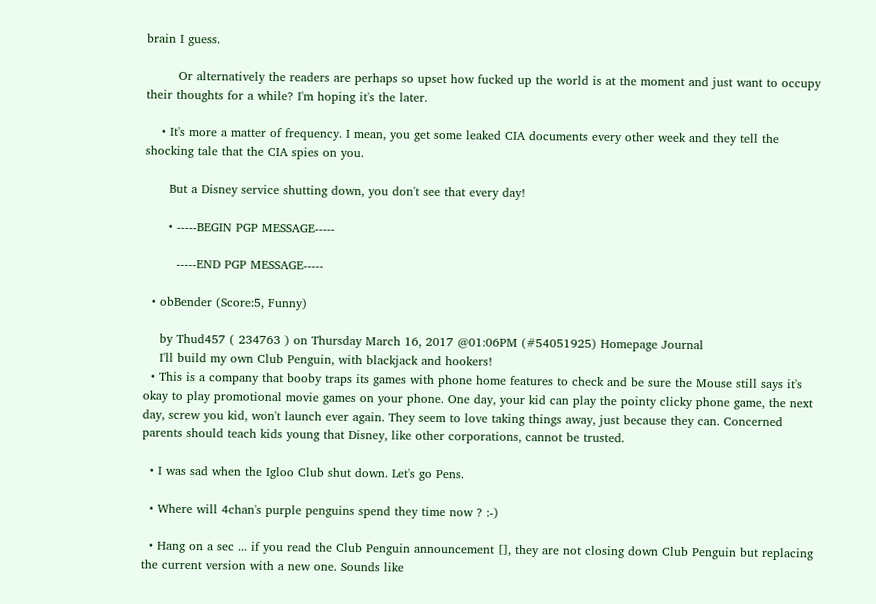brain I guess.

        Or alternatively the readers are perhaps so upset how fucked up the world is at the moment and just want to occupy their thoughts for a while? I'm hoping it's the later.

    • It's more a matter of frequency. I mean, you get some leaked CIA documents every other week and they tell the shocking tale that the CIA spies on you.

      But a Disney service shutting down, you don't see that every day!

      • -----BEGIN PGP MESSAGE-----

        -----END PGP MESSAGE-----

  • obBender (Score:5, Funny)

    by Thud457 ( 234763 ) on Thursday March 16, 2017 @01:06PM (#54051925) Homepage Journal
    I'll build my own Club Penguin, with blackjack and hookers!
  • This is a company that booby traps its games with phone home features to check and be sure the Mouse still says it's okay to play promotional movie games on your phone. One day, your kid can play the pointy clicky phone game, the next day, screw you kid, won't launch ever again. They seem to love taking things away, just because they can. Concerned parents should teach kids young that Disney, like other corporations, cannot be trusted.

  • I was sad when the Igloo Club shut down. Let's go Pens.

  • Where will 4chan's purple penguins spend they time now ? :-)

  • Hang on a sec ... if you read the Club Penguin announcement [], they are not closing down Club Penguin but replacing the current version with a new one. Sounds like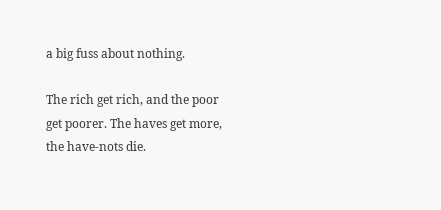a big fuss about nothing.

The rich get rich, and the poor get poorer. The haves get more, the have-nots die.